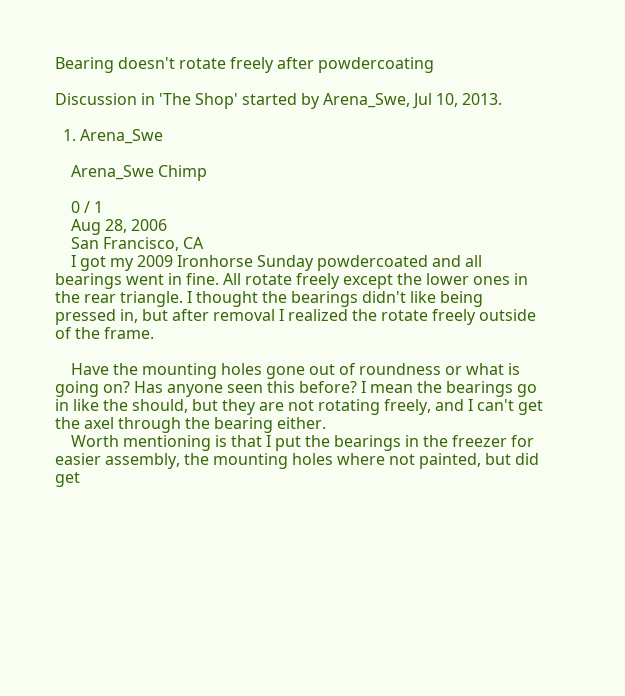Bearing doesn't rotate freely after powdercoating

Discussion in 'The Shop' started by Arena_Swe, Jul 10, 2013.

  1. Arena_Swe

    Arena_Swe Chimp

    0 / 1
    Aug 28, 2006
    San Francisco, CA
    I got my 2009 Ironhorse Sunday powdercoated and all bearings went in fine. All rotate freely except the lower ones in the rear triangle. I thought the bearings didn't like being pressed in, but after removal I realized the rotate freely outside of the frame.

    Have the mounting holes gone out of roundness or what is going on? Has anyone seen this before? I mean the bearings go in like the should, but they are not rotating freely, and I can't get the axel through the bearing either.
    Worth mentioning is that I put the bearings in the freezer for easier assembly, the mounting holes where not painted, but did get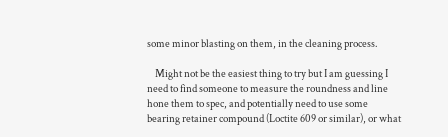some minor blasting on them, in the cleaning process.

    Might not be the easiest thing to try but I am guessing I need to find someone to measure the roundness and line hone them to spec, and potentially need to use some bearing retainer compound (Loctite 609 or similar), or what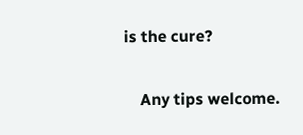is the cure?

    Any tips welcome.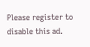Please register to disable this ad.